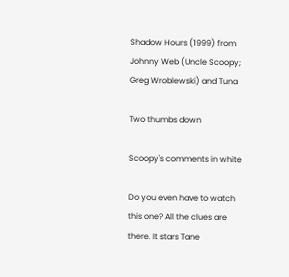Shadow Hours (1999) from Johnny Web (Uncle Scoopy; Greg Wroblewski) and Tuna

Two thumbs down

Scoopy's comments in white

Do you even have to watch this one? All the clues are there. It stars Tane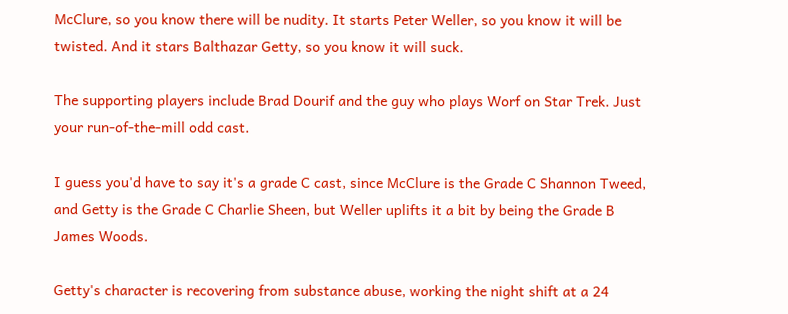McClure, so you know there will be nudity. It starts Peter Weller, so you know it will be twisted. And it stars Balthazar Getty, so you know it will suck.

The supporting players include Brad Dourif and the guy who plays Worf on Star Trek. Just your run-of-the-mill odd cast.

I guess you'd have to say it's a grade C cast, since McClure is the Grade C Shannon Tweed, and Getty is the Grade C Charlie Sheen, but Weller uplifts it a bit by being the Grade B James Woods.

Getty's character is recovering from substance abuse, working the night shift at a 24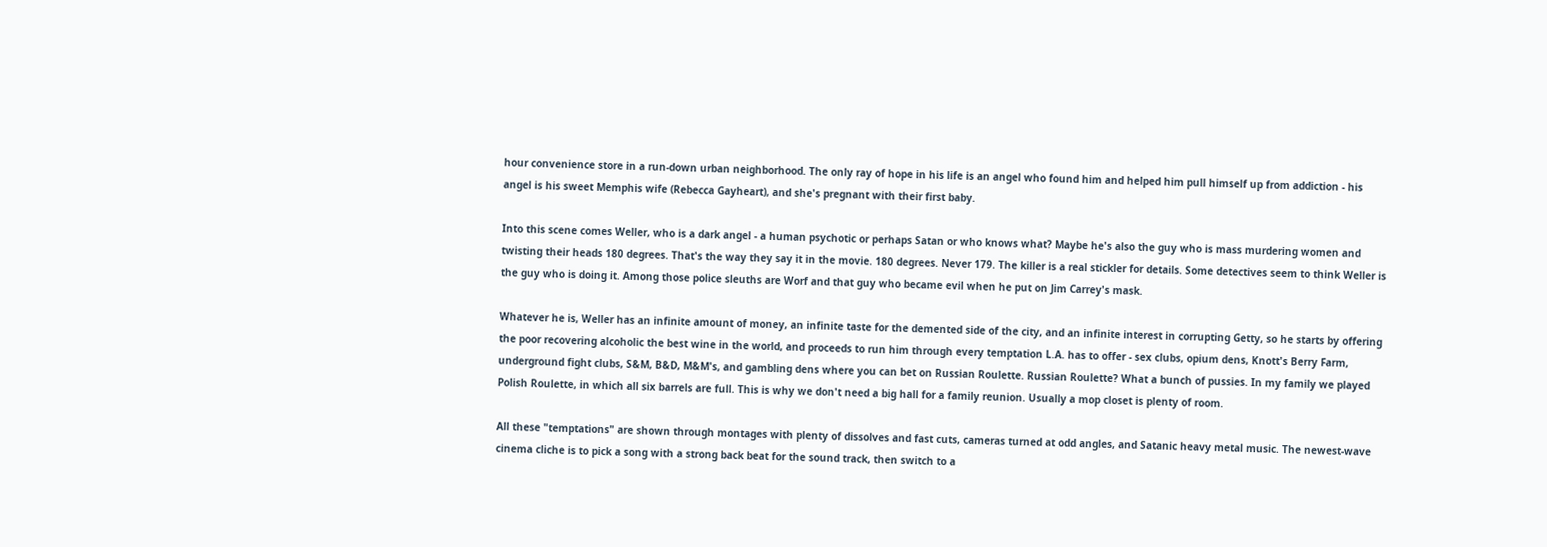hour convenience store in a run-down urban neighborhood. The only ray of hope in his life is an angel who found him and helped him pull himself up from addiction - his angel is his sweet Memphis wife (Rebecca Gayheart), and she's pregnant with their first baby.

Into this scene comes Weller, who is a dark angel - a human psychotic or perhaps Satan or who knows what? Maybe he's also the guy who is mass murdering women and twisting their heads 180 degrees. That's the way they say it in the movie. 180 degrees. Never 179. The killer is a real stickler for details. Some detectives seem to think Weller is the guy who is doing it. Among those police sleuths are Worf and that guy who became evil when he put on Jim Carrey's mask.

Whatever he is, Weller has an infinite amount of money, an infinite taste for the demented side of the city, and an infinite interest in corrupting Getty, so he starts by offering the poor recovering alcoholic the best wine in the world, and proceeds to run him through every temptation L.A. has to offer - sex clubs, opium dens, Knott's Berry Farm, underground fight clubs, S&M, B&D, M&M's, and gambling dens where you can bet on Russian Roulette. Russian Roulette? What a bunch of pussies. In my family we played Polish Roulette, in which all six barrels are full. This is why we don't need a big hall for a family reunion. Usually a mop closet is plenty of room.

All these "temptations" are shown through montages with plenty of dissolves and fast cuts, cameras turned at odd angles, and Satanic heavy metal music. The newest-wave cinema cliche is to pick a song with a strong back beat for the sound track, then switch to a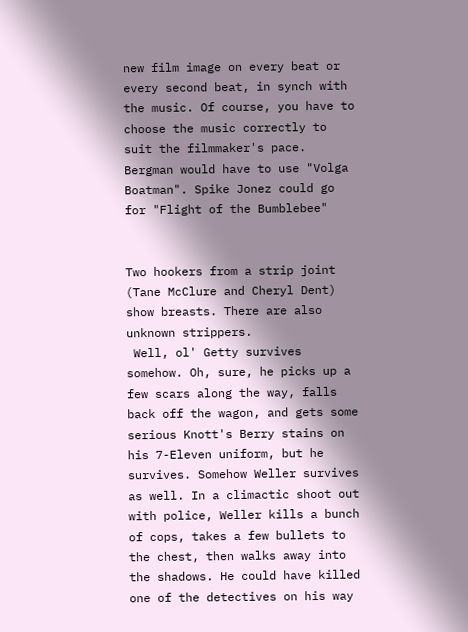new film image on every beat or every second beat, in synch with the music. Of course, you have to choose the music correctly to suit the filmmaker's pace. Bergman would have to use "Volga Boatman". Spike Jonez could go for "Flight of the Bumblebee"


Two hookers from a strip joint (Tane McClure and Cheryl Dent) show breasts. There are also unknown strippers.
 Well, ol' Getty survives somehow. Oh, sure, he picks up a few scars along the way, falls back off the wagon, and gets some serious Knott's Berry stains on his 7-Eleven uniform, but he survives. Somehow Weller survives as well. In a climactic shoot out with police, Weller kills a bunch of cops, takes a few bullets to the chest, then walks away into the shadows. He could have killed one of the detectives on his way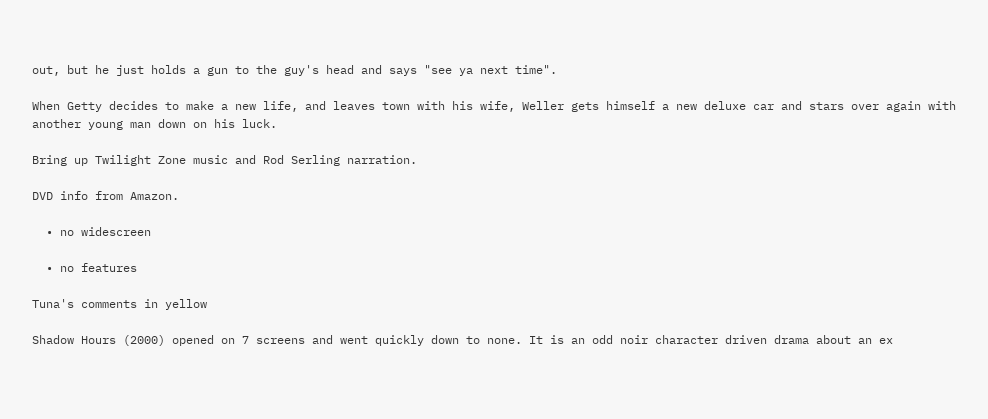out, but he just holds a gun to the guy's head and says "see ya next time".

When Getty decides to make a new life, and leaves town with his wife, Weller gets himself a new deluxe car and stars over again with another young man down on his luck.

Bring up Twilight Zone music and Rod Serling narration.

DVD info from Amazon.

  • no widescreen

  • no features

Tuna's comments in yellow

Shadow Hours (2000) opened on 7 screens and went quickly down to none. It is an odd noir character driven drama about an ex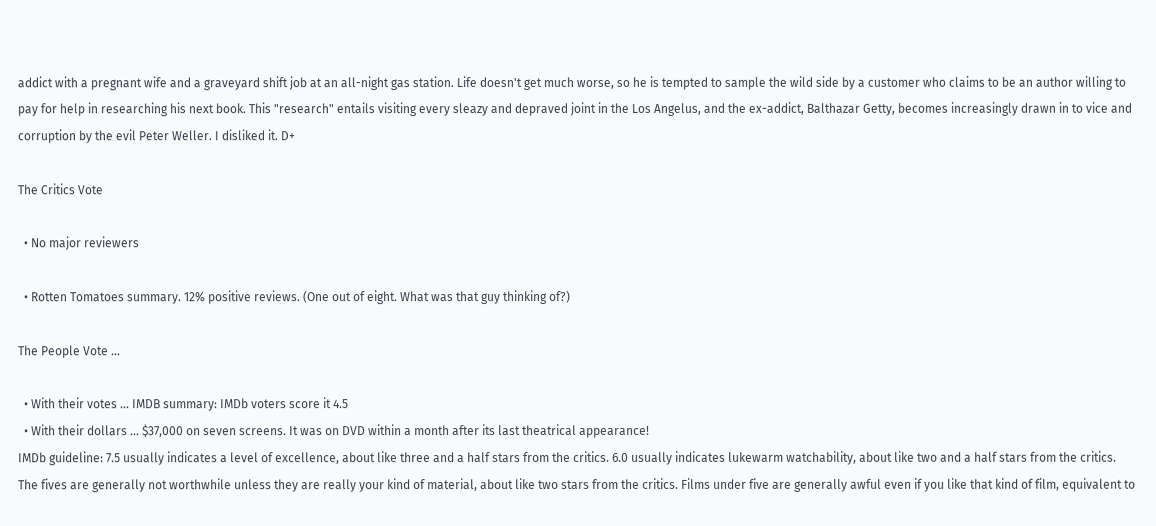addict with a pregnant wife and a graveyard shift job at an all-night gas station. Life doesn't get much worse, so he is tempted to sample the wild side by a customer who claims to be an author willing to pay for help in researching his next book. This "research" entails visiting every sleazy and depraved joint in the Los Angelus, and the ex-addict, Balthazar Getty, becomes increasingly drawn in to vice and corruption by the evil Peter Weller. I disliked it. D+

The Critics Vote

  • No major reviewers

  • Rotten Tomatoes summary. 12% positive reviews. (One out of eight. What was that guy thinking of?)

The People Vote ...

  • With their votes ... IMDB summary: IMDb voters score it 4.5
  • With their dollars ... $37,000 on seven screens. It was on DVD within a month after its last theatrical appearance!
IMDb guideline: 7.5 usually indicates a level of excellence, about like three and a half stars from the critics. 6.0 usually indicates lukewarm watchability, about like two and a half stars from the critics. The fives are generally not worthwhile unless they are really your kind of material, about like two stars from the critics. Films under five are generally awful even if you like that kind of film, equivalent to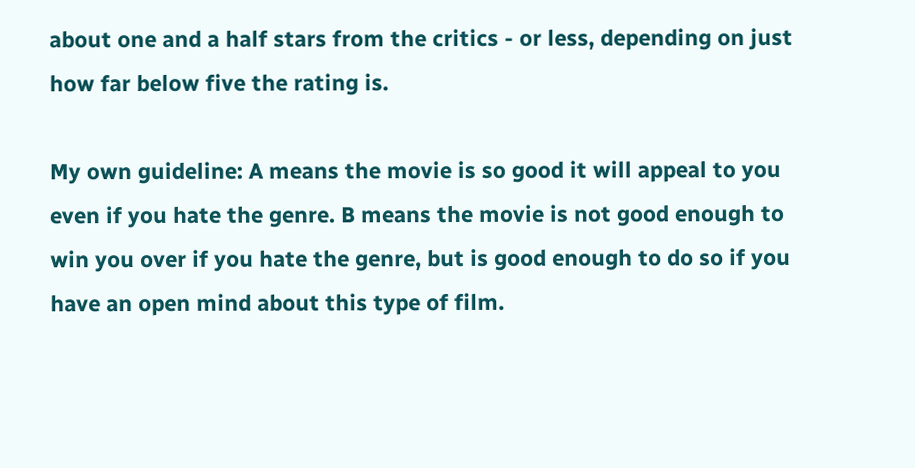about one and a half stars from the critics - or less, depending on just how far below five the rating is.

My own guideline: A means the movie is so good it will appeal to you even if you hate the genre. B means the movie is not good enough to win you over if you hate the genre, but is good enough to do so if you have an open mind about this type of film.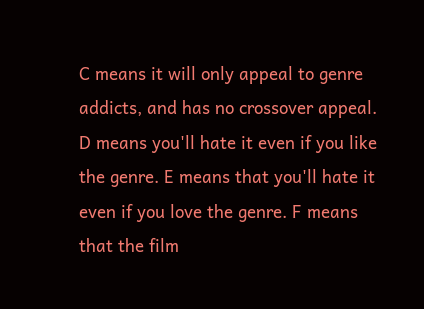C means it will only appeal to genre addicts, and has no crossover appeal. D means you'll hate it even if you like the genre. E means that you'll hate it even if you love the genre. F means that the film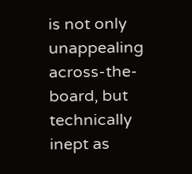is not only unappealing across-the-board, but technically inept as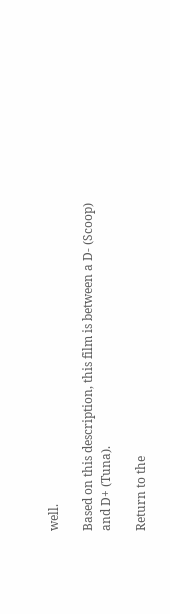well.

Based on this description, this film is between a D- (Scoop) and D+ (Tuna).

Return to the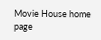Movie House home page